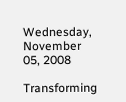Wednesday, November 05, 2008

Transforming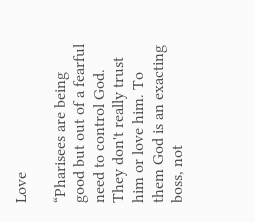Love

“Pharisees are being good but out of a fearful need to control God. They don't really trust him or love him. To them God is an exacting boss, not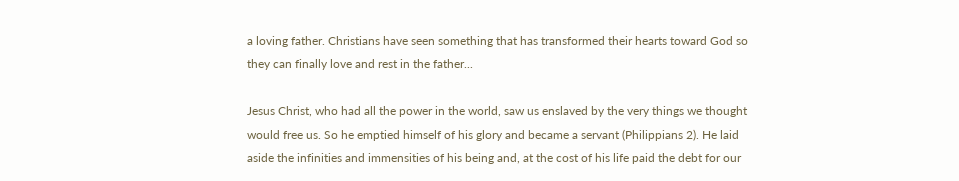a loving father. Christians have seen something that has transformed their hearts toward God so they can finally love and rest in the father...

Jesus Christ, who had all the power in the world, saw us enslaved by the very things we thought would free us. So he emptied himself of his glory and became a servant (Philippians 2). He laid aside the infinities and immensities of his being and, at the cost of his life paid the debt for our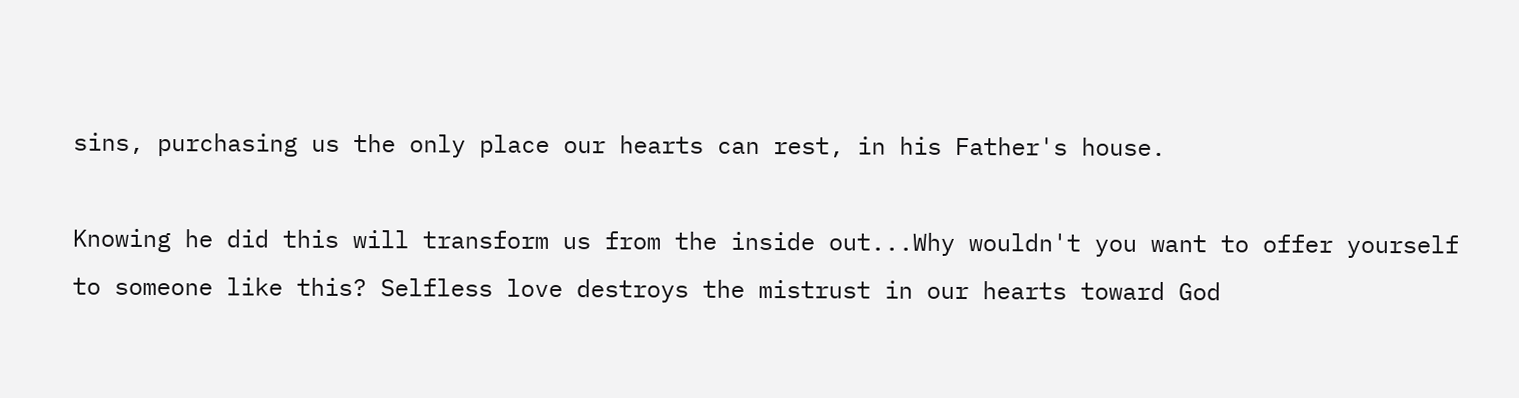sins, purchasing us the only place our hearts can rest, in his Father's house.

Knowing he did this will transform us from the inside out...Why wouldn't you want to offer yourself to someone like this? Selfless love destroys the mistrust in our hearts toward God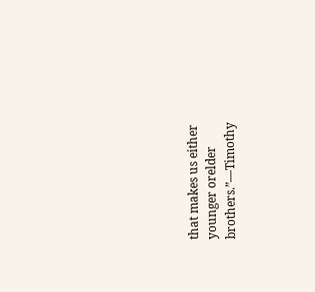that makes us either younger orelder brothers.”—Timothy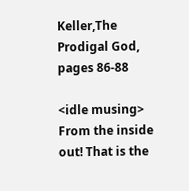Keller,The Prodigal God, pages 86-88

<idle musing>
From the inside out! That is the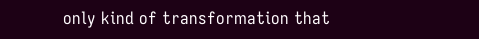only kind of transformation that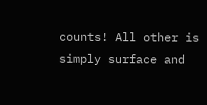counts! All other is simply surface and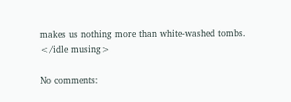makes us nothing more than white-washed tombs.
</idle musing>

No comments: